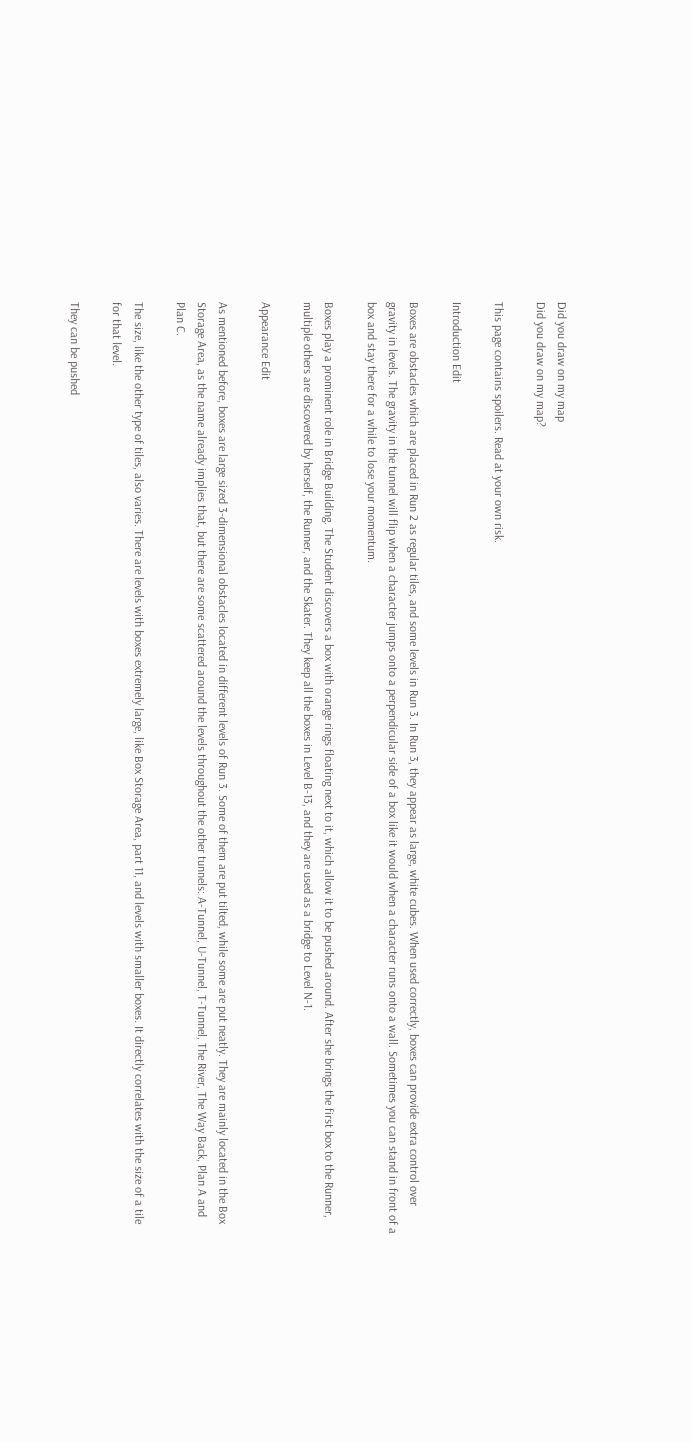Did you draw on my map
Did you draw on my map?

This page contains spoilers. Read at your own risk.

Introduction Edit

Boxes are obstacles which are placed in Run 2 as regular tiles, and some levels in Run 3. In Run 3, they appear as large, white cubes. When used correctly, boxes can provide extra control over gravity in levels. The gravity in the tunnel will flip when a character jumps onto a perpendicular side of a box like it would when a character runs onto a wall. Sometimes you can stand in front of a box and stay there for a while to lose your momentum.

Boxes play a prominent role in Bridge Building. The Student discovers a box with orange rings floating next to it, which allow it to be pushed around. After she brings the first box to the Runner, multiple others are discovered by herself, the Runner, and the Skater. They keep all the boxes in Level B-13, and they are used as a bridge to Level N-1.

Appearance Edit

As mentioned before, boxes are large sized 3-dimensional obstacles located in different levels of Run 3. Some of them are put tilted, while some are put neatly. They are mainly located in the Box Storage Area, as the name already implies that, but there are some scattered around the levels throughout the other tunnels: A-Tunnel, U-Tunnel, T-Tunnel, The River, The Way Back, Plan A and Plan C.

The size, like the other type of tiles, also varies. There are levels with boxes extremely large, like Box Storage Area, part 11, and levels with smaller boxes. It directly correlates with the size of a tile for that level.

They can be pushed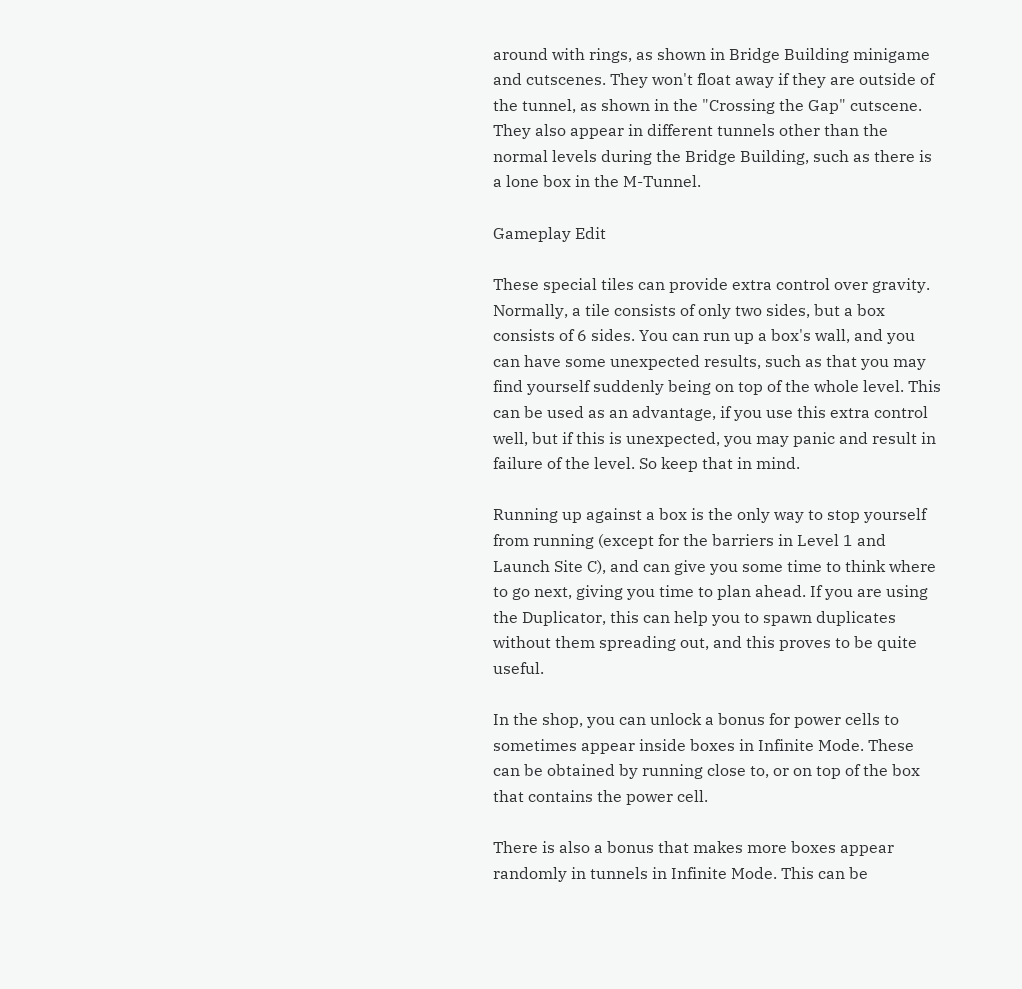around with rings, as shown in Bridge Building minigame and cutscenes. They won't float away if they are outside of the tunnel, as shown in the "Crossing the Gap" cutscene. They also appear in different tunnels other than the normal levels during the Bridge Building, such as there is a lone box in the M-Tunnel.

Gameplay Edit

These special tiles can provide extra control over gravity. Normally, a tile consists of only two sides, but a box consists of 6 sides. You can run up a box's wall, and you can have some unexpected results, such as that you may find yourself suddenly being on top of the whole level. This can be used as an advantage, if you use this extra control well, but if this is unexpected, you may panic and result in failure of the level. So keep that in mind.

Running up against a box is the only way to stop yourself from running (except for the barriers in Level 1 and Launch Site C), and can give you some time to think where to go next, giving you time to plan ahead. If you are using the Duplicator, this can help you to spawn duplicates without them spreading out, and this proves to be quite useful.

In the shop, you can unlock a bonus for power cells to sometimes appear inside boxes in Infinite Mode. These can be obtained by running close to, or on top of the box that contains the power cell.

There is also a bonus that makes more boxes appear randomly in tunnels in Infinite Mode. This can be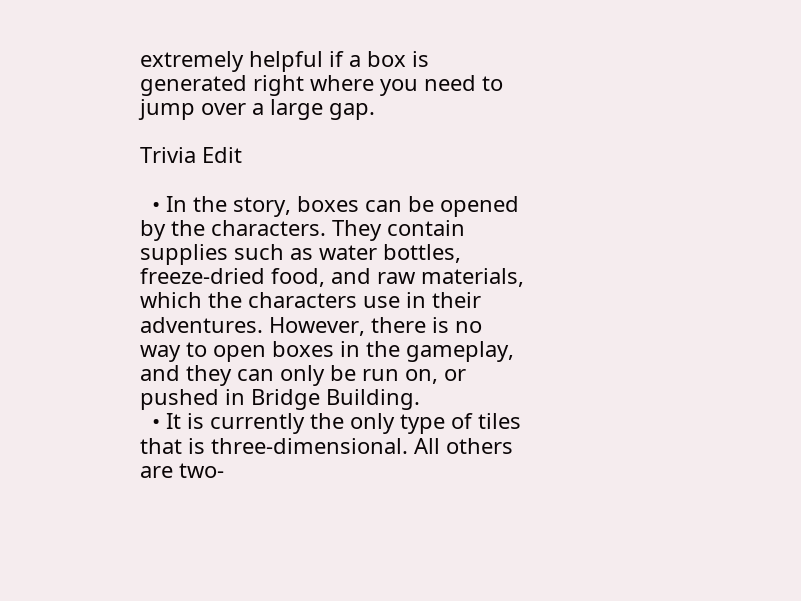extremely helpful if a box is generated right where you need to jump over a large gap.

Trivia Edit

  • In the story, boxes can be opened by the characters. They contain supplies such as water bottles, freeze-dried food, and raw materials, which the characters use in their adventures. However, there is no way to open boxes in the gameplay, and they can only be run on, or pushed in Bridge Building.
  • It is currently the only type of tiles that is three-dimensional. All others are two-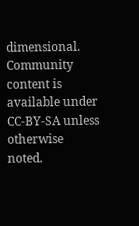dimensional.
Community content is available under CC-BY-SA unless otherwise noted.